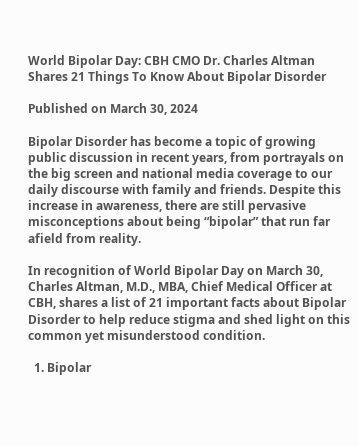World Bipolar Day: CBH CMO Dr. Charles Altman Shares 21 Things To Know About Bipolar Disorder

Published on March 30, 2024

Bipolar Disorder has become a topic of growing public discussion in recent years, from portrayals on the big screen and national media coverage to our daily discourse with family and friends. Despite this increase in awareness, there are still pervasive misconceptions about being “bipolar” that run far afield from reality.

In recognition of World Bipolar Day on March 30, Charles Altman, M.D., MBA, Chief Medical Officer at CBH, shares a list of 21 important facts about Bipolar Disorder to help reduce stigma and shed light on this common yet misunderstood condition.

  1. Bipolar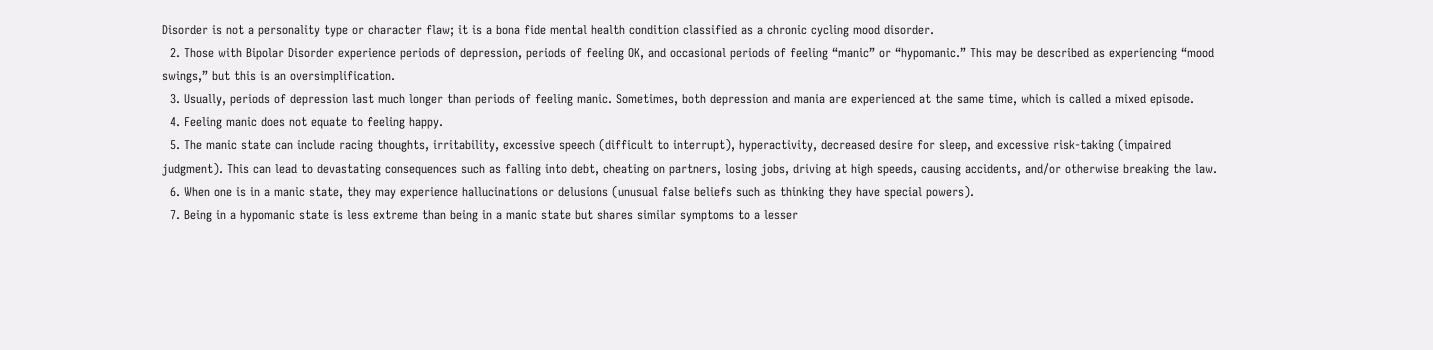Disorder is not a personality type or character flaw; it is a bona fide mental health condition classified as a chronic cycling mood disorder.
  2. Those with Bipolar Disorder experience periods of depression, periods of feeling OK, and occasional periods of feeling “manic” or “hypomanic.” This may be described as experiencing “mood swings,” but this is an oversimplification.
  3. Usually, periods of depression last much longer than periods of feeling manic. Sometimes, both depression and mania are experienced at the same time, which is called a mixed episode.
  4. Feeling manic does not equate to feeling happy.
  5. The manic state can include racing thoughts, irritability, excessive speech (difficult to interrupt), hyperactivity, decreased desire for sleep, and excessive risk-taking (impaired judgment). This can lead to devastating consequences such as falling into debt, cheating on partners, losing jobs, driving at high speeds, causing accidents, and/or otherwise breaking the law.
  6. When one is in a manic state, they may experience hallucinations or delusions (unusual false beliefs such as thinking they have special powers).
  7. Being in a hypomanic state is less extreme than being in a manic state but shares similar symptoms to a lesser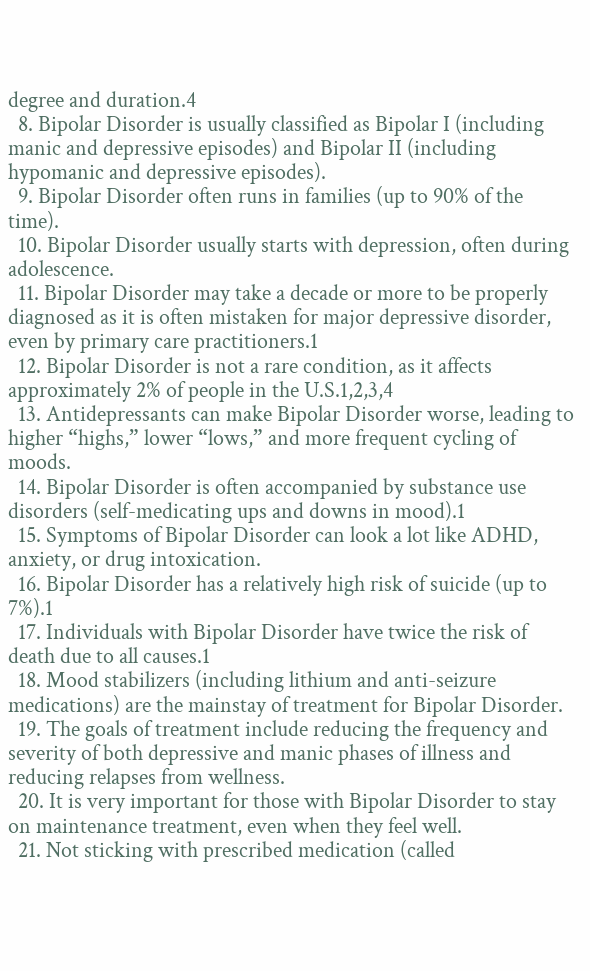degree and duration.4
  8. Bipolar Disorder is usually classified as Bipolar I (including manic and depressive episodes) and Bipolar II (including hypomanic and depressive episodes).
  9. Bipolar Disorder often runs in families (up to 90% of the time).
  10. Bipolar Disorder usually starts with depression, often during adolescence.
  11. Bipolar Disorder may take a decade or more to be properly diagnosed as it is often mistaken for major depressive disorder, even by primary care practitioners.1
  12. Bipolar Disorder is not a rare condition, as it affects approximately 2% of people in the U.S.1,2,3,4
  13. Antidepressants can make Bipolar Disorder worse, leading to higher “highs,” lower “lows,” and more frequent cycling of moods.
  14. Bipolar Disorder is often accompanied by substance use disorders (self-medicating ups and downs in mood).1
  15. Symptoms of Bipolar Disorder can look a lot like ADHD, anxiety, or drug intoxication.
  16. Bipolar Disorder has a relatively high risk of suicide (up to 7%).1
  17. Individuals with Bipolar Disorder have twice the risk of death due to all causes.1
  18. Mood stabilizers (including lithium and anti-seizure medications) are the mainstay of treatment for Bipolar Disorder.
  19. The goals of treatment include reducing the frequency and severity of both depressive and manic phases of illness and reducing relapses from wellness.
  20. It is very important for those with Bipolar Disorder to stay on maintenance treatment, even when they feel well.
  21. Not sticking with prescribed medication (called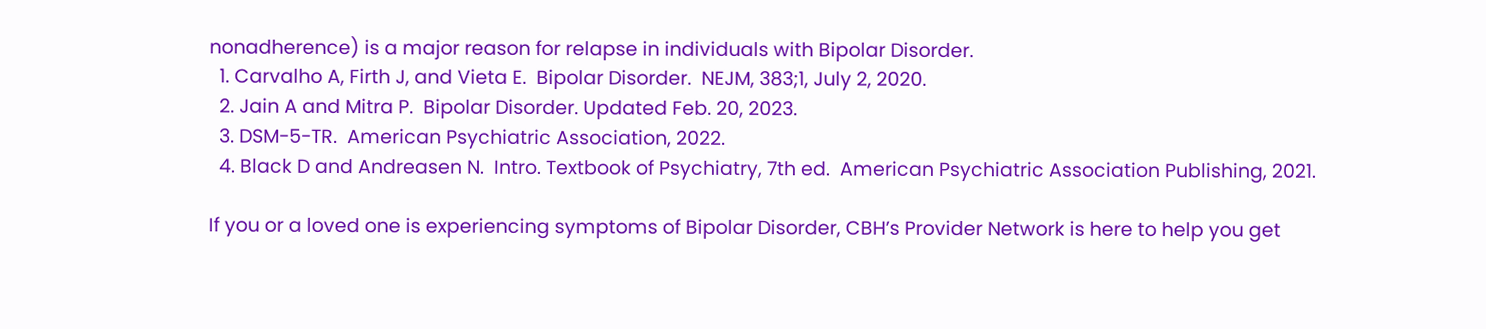nonadherence) is a major reason for relapse in individuals with Bipolar Disorder.
  1. Carvalho A, Firth J, and Vieta E.  Bipolar Disorder.  NEJM, 383;1, July 2, 2020.
  2. Jain A and Mitra P.  Bipolar Disorder. Updated Feb. 20, 2023.
  3. DSM-5-TR.  American Psychiatric Association, 2022.
  4. Black D and Andreasen N.  Intro. Textbook of Psychiatry, 7th ed.  American Psychiatric Association Publishing, 2021.

If you or a loved one is experiencing symptoms of Bipolar Disorder, CBH’s Provider Network is here to help you get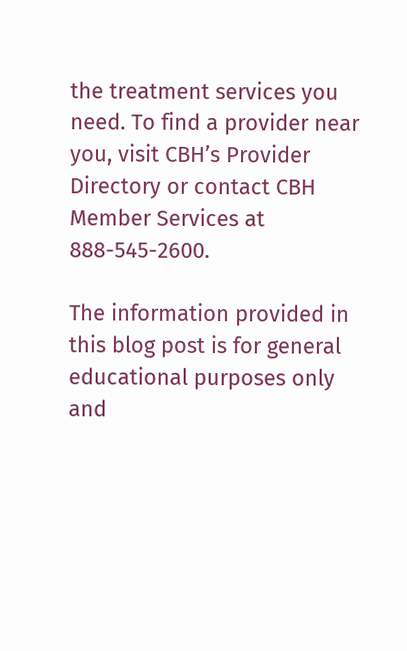the treatment services you need. To find a provider near you, visit CBH’s Provider Directory or contact CBH Member Services at 888-545-2600.

The information provided in this blog post is for general educational purposes only and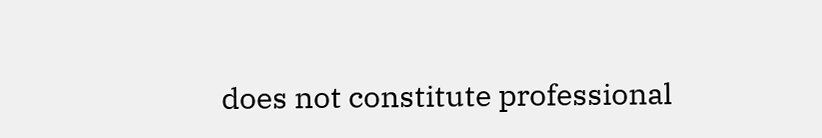does not constitute professional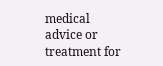medical advice or treatment for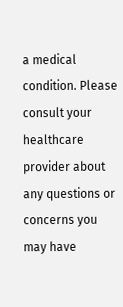a medical condition. Please consult your healthcare provider about any questions or concerns you may have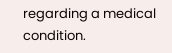regarding a medical condition.